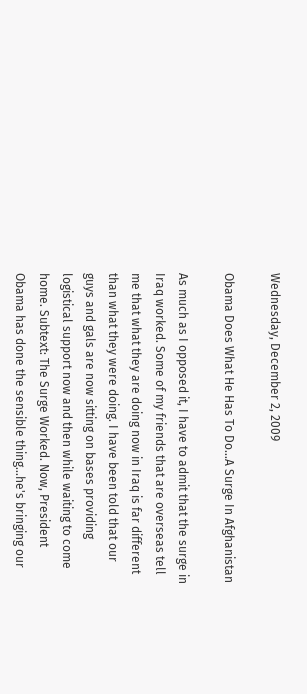Wednesday, December 2, 2009

Obama Does What He Has To Do...A Surge In Afghanistan

As much as I opposed it, I have to admit that the surge in Iraq worked. Some of my friends that are overseas tell me that what they are doing now in Iraq is far different than what they were doing. I have been told that our guys and gals are now sitting on bases providing logistical support now and then while waiting to come home. Subtext: The Surge Worked. Now, President Obama has done the sensible thing...he's bringing our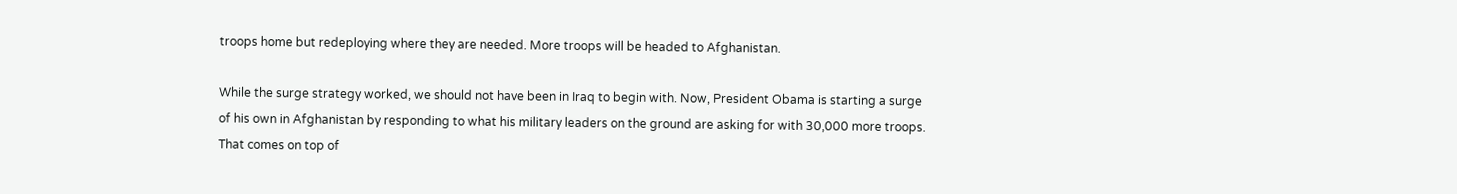troops home but redeploying where they are needed. More troops will be headed to Afghanistan.

While the surge strategy worked, we should not have been in Iraq to begin with. Now, President Obama is starting a surge of his own in Afghanistan by responding to what his military leaders on the ground are asking for with 30,000 more troops. That comes on top of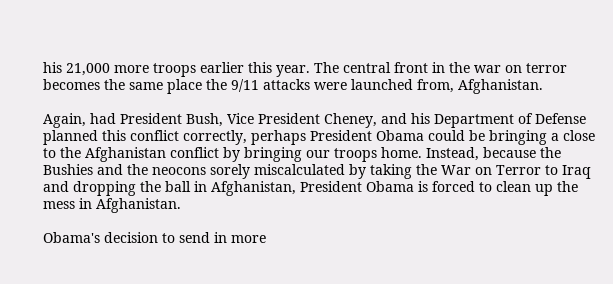his 21,000 more troops earlier this year. The central front in the war on terror becomes the same place the 9/11 attacks were launched from, Afghanistan.

Again, had President Bush, Vice President Cheney, and his Department of Defense planned this conflict correctly, perhaps President Obama could be bringing a close to the Afghanistan conflict by bringing our troops home. Instead, because the Bushies and the neocons sorely miscalculated by taking the War on Terror to Iraq and dropping the ball in Afghanistan, President Obama is forced to clean up the mess in Afghanistan.

Obama's decision to send in more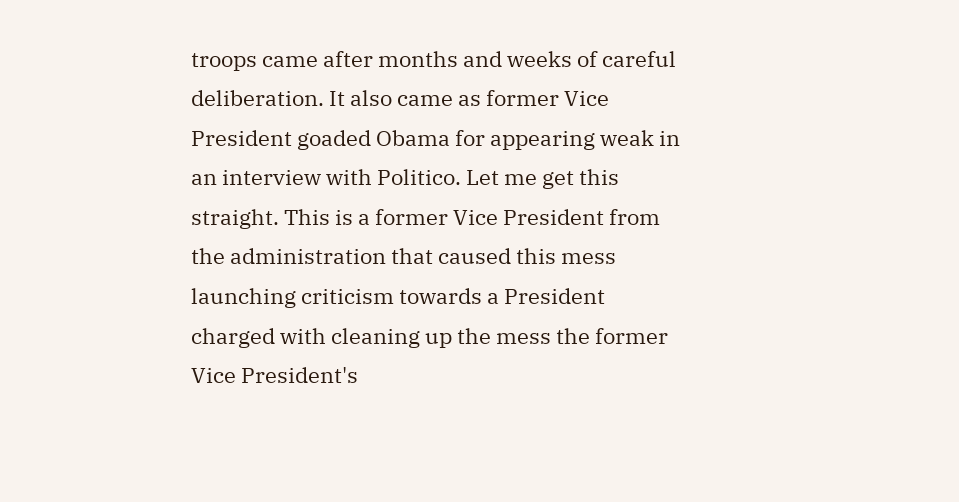troops came after months and weeks of careful deliberation. It also came as former Vice President goaded Obama for appearing weak in an interview with Politico. Let me get this straight. This is a former Vice President from the administration that caused this mess launching criticism towards a President charged with cleaning up the mess the former Vice President's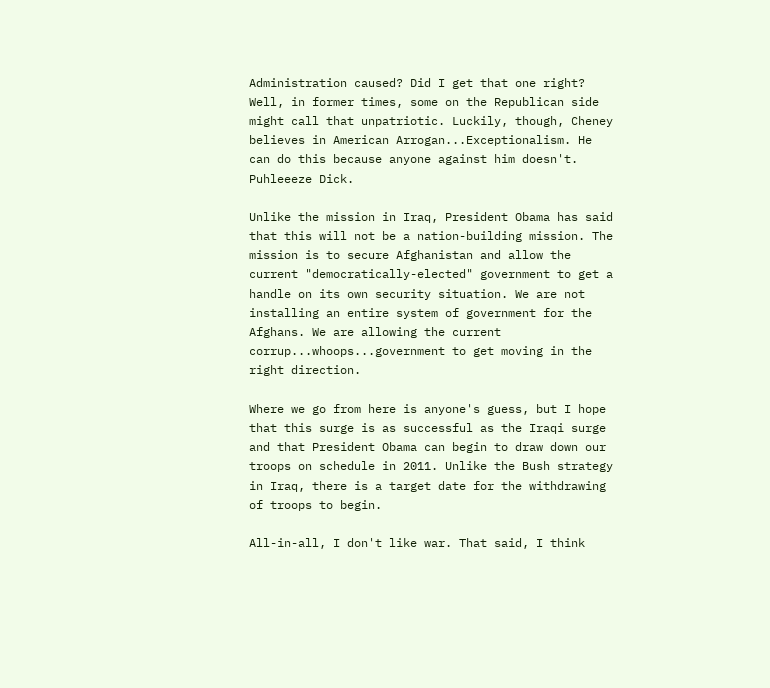Administration caused? Did I get that one right? Well, in former times, some on the Republican side might call that unpatriotic. Luckily, though, Cheney believes in American Arrogan...Exceptionalism. He can do this because anyone against him doesn't. Puhleeeze Dick.

Unlike the mission in Iraq, President Obama has said that this will not be a nation-building mission. The mission is to secure Afghanistan and allow the current "democratically-elected" government to get a handle on its own security situation. We are not installing an entire system of government for the Afghans. We are allowing the current corrup...whoops...government to get moving in the right direction.

Where we go from here is anyone's guess, but I hope that this surge is as successful as the Iraqi surge and that President Obama can begin to draw down our troops on schedule in 2011. Unlike the Bush strategy in Iraq, there is a target date for the withdrawing of troops to begin.

All-in-all, I don't like war. That said, I think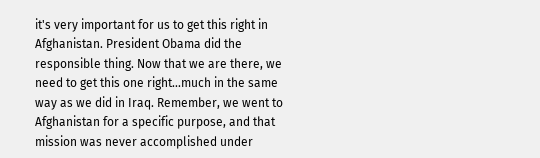it's very important for us to get this right in Afghanistan. President Obama did the responsible thing. Now that we are there, we need to get this one right...much in the same way as we did in Iraq. Remember, we went to Afghanistan for a specific purpose, and that mission was never accomplished under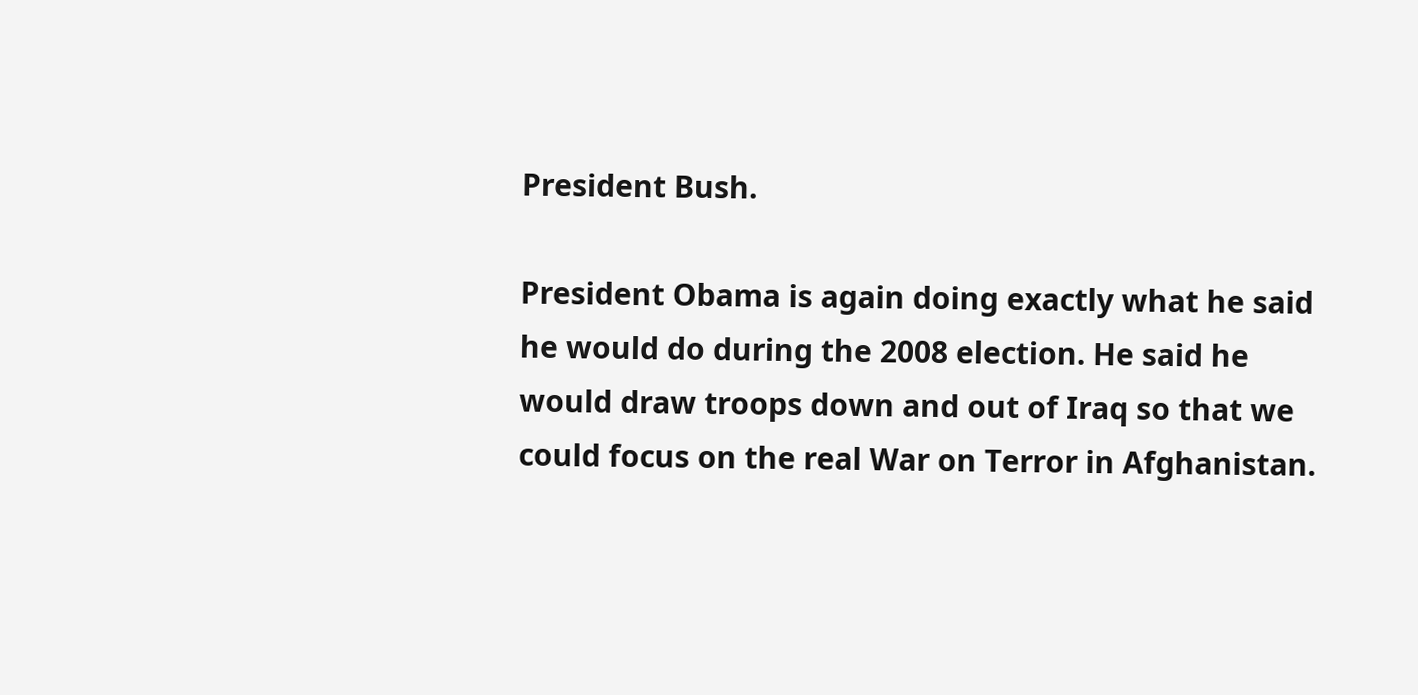President Bush.

President Obama is again doing exactly what he said he would do during the 2008 election. He said he would draw troops down and out of Iraq so that we could focus on the real War on Terror in Afghanistan.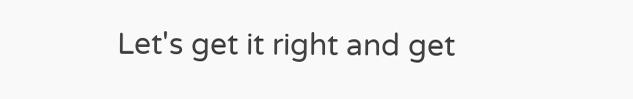Let's get it right and get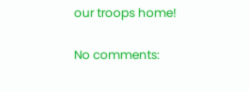our troops home!

No comments: